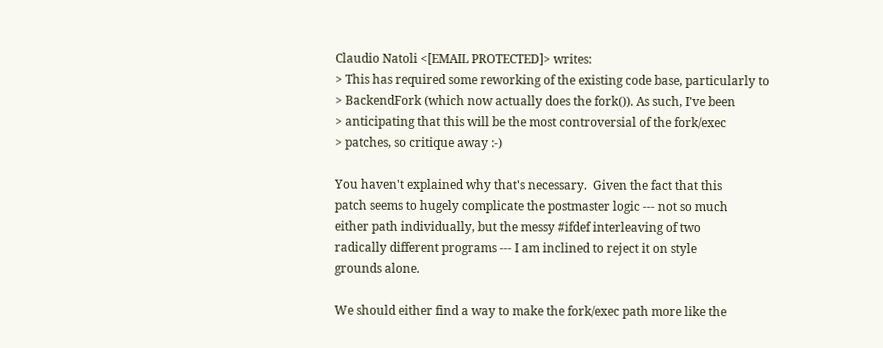Claudio Natoli <[EMAIL PROTECTED]> writes:
> This has required some reworking of the existing code base, particularly to
> BackendFork (which now actually does the fork()). As such, I've been
> anticipating that this will be the most controversial of the fork/exec
> patches, so critique away :-)

You haven't explained why that's necessary.  Given the fact that this
patch seems to hugely complicate the postmaster logic --- not so much
either path individually, but the messy #ifdef interleaving of two
radically different programs --- I am inclined to reject it on style
grounds alone.

We should either find a way to make the fork/exec path more like the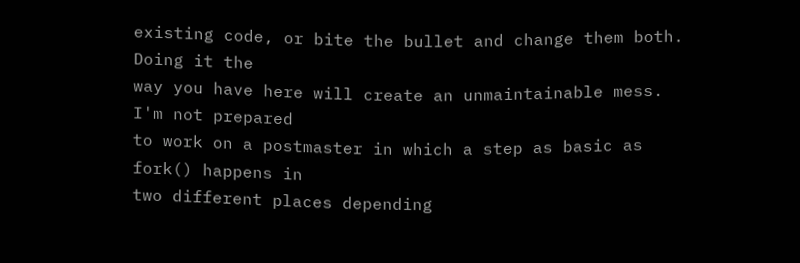existing code, or bite the bullet and change them both.  Doing it the
way you have here will create an unmaintainable mess.  I'm not prepared
to work on a postmaster in which a step as basic as fork() happens in
two different places depending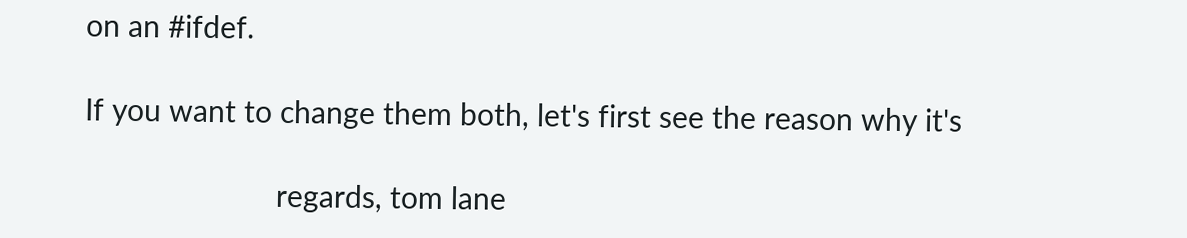on an #ifdef.

If you want to change them both, let's first see the reason why it's

                        regards, tom lane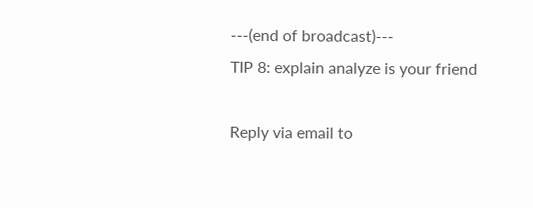---(end of broadcast)---
TIP 8: explain analyze is your friend

Reply via email to